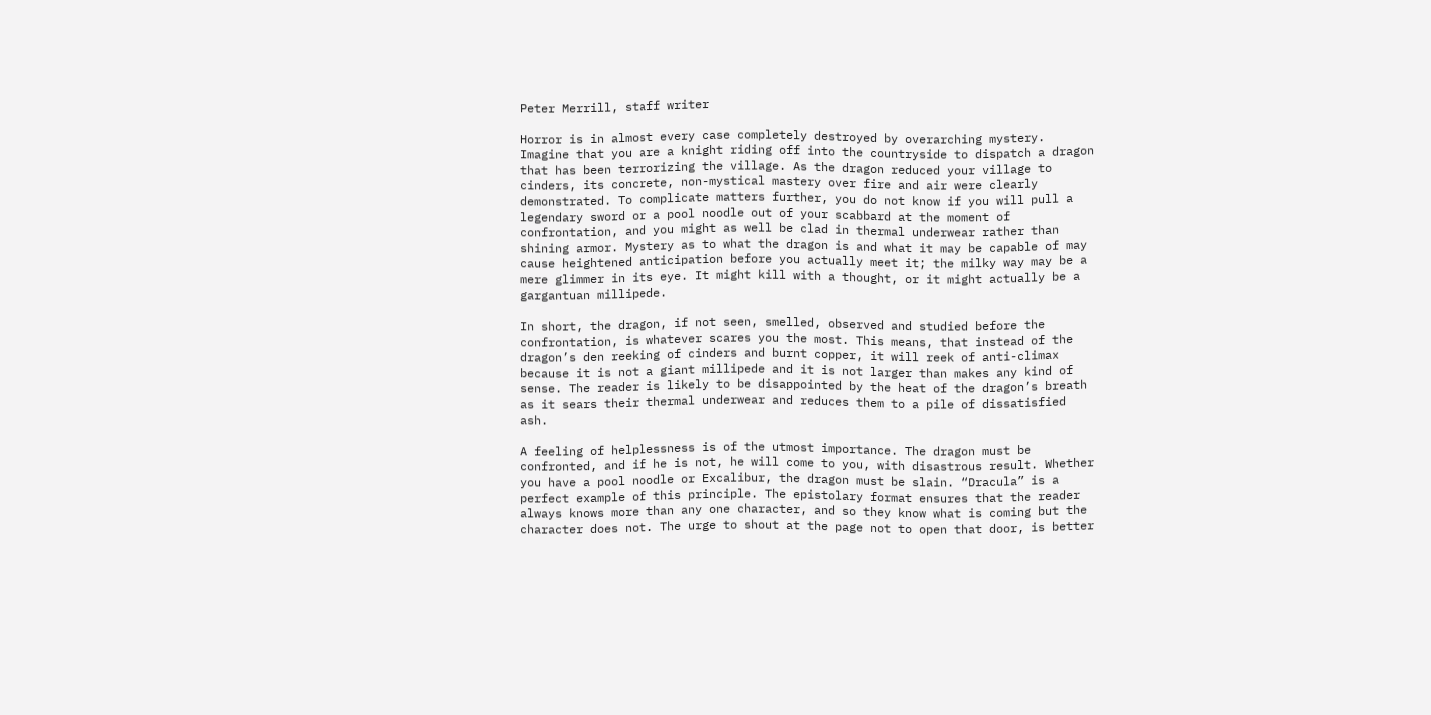Peter Merrill, staff writer

Horror is in almost every case completely destroyed by overarching mystery. Imagine that you are a knight riding off into the countryside to dispatch a dragon that has been terrorizing the village. As the dragon reduced your village to cinders, its concrete, non-mystical mastery over fire and air were clearly demonstrated. To complicate matters further, you do not know if you will pull a legendary sword or a pool noodle out of your scabbard at the moment of confrontation, and you might as well be clad in thermal underwear rather than shining armor. Mystery as to what the dragon is and what it may be capable of may cause heightened anticipation before you actually meet it; the milky way may be a mere glimmer in its eye. It might kill with a thought, or it might actually be a gargantuan millipede.

In short, the dragon, if not seen, smelled, observed and studied before the confrontation, is whatever scares you the most. This means, that instead of the dragon’s den reeking of cinders and burnt copper, it will reek of anti-climax because it is not a giant millipede and it is not larger than makes any kind of sense. The reader is likely to be disappointed by the heat of the dragon’s breath as it sears their thermal underwear and reduces them to a pile of dissatisfied ash.

A feeling of helplessness is of the utmost importance. The dragon must be confronted, and if he is not, he will come to you, with disastrous result. Whether you have a pool noodle or Excalibur, the dragon must be slain. “Dracula” is a perfect example of this principle. The epistolary format ensures that the reader always knows more than any one character, and so they know what is coming but the character does not. The urge to shout at the page not to open that door, is better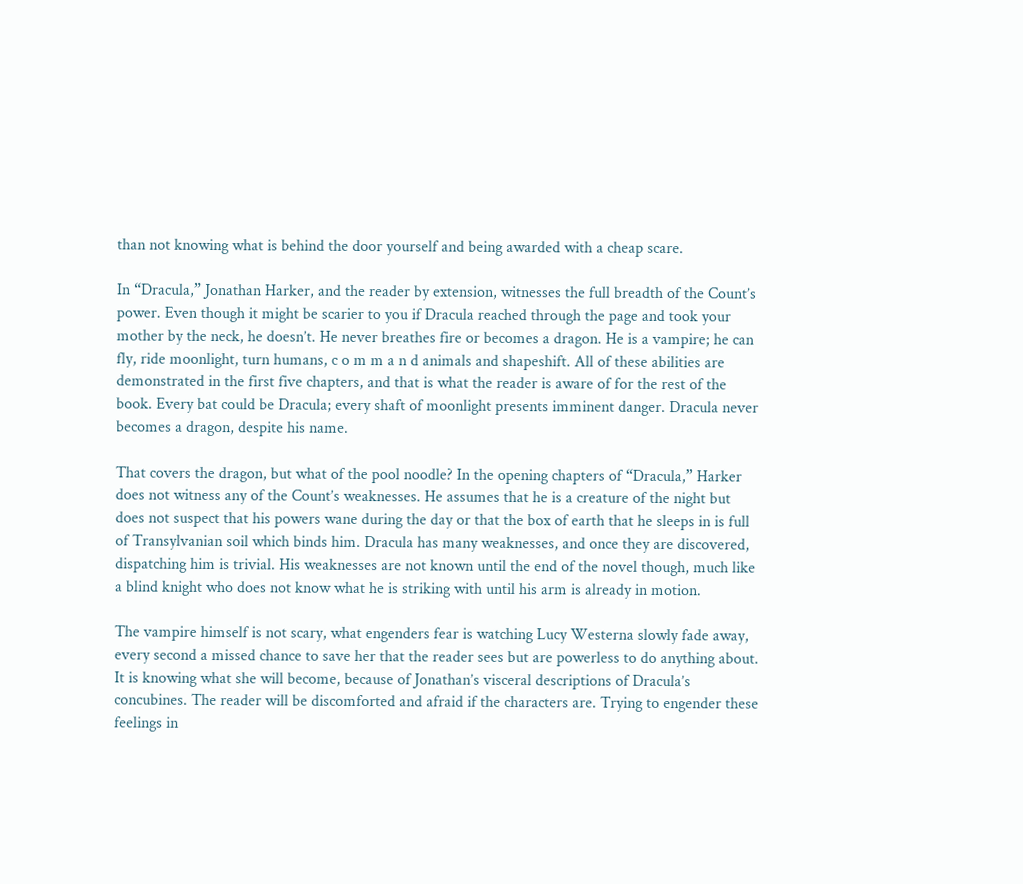than not knowing what is behind the door yourself and being awarded with a cheap scare.

In “Dracula,” Jonathan Harker, and the reader by extension, witnesses the full breadth of the Count’s power. Even though it might be scarier to you if Dracula reached through the page and took your mother by the neck, he doesn’t. He never breathes fire or becomes a dragon. He is a vampire; he can fly, ride moonlight, turn humans, c o m m a n d animals and shapeshift. All of these abilities are demonstrated in the first five chapters, and that is what the reader is aware of for the rest of the book. Every bat could be Dracula; every shaft of moonlight presents imminent danger. Dracula never becomes a dragon, despite his name.

That covers the dragon, but what of the pool noodle? In the opening chapters of “Dracula,” Harker does not witness any of the Count’s weaknesses. He assumes that he is a creature of the night but does not suspect that his powers wane during the day or that the box of earth that he sleeps in is full of Transylvanian soil which binds him. Dracula has many weaknesses, and once they are discovered, dispatching him is trivial. His weaknesses are not known until the end of the novel though, much like a blind knight who does not know what he is striking with until his arm is already in motion.

The vampire himself is not scary, what engenders fear is watching Lucy Westerna slowly fade away, every second a missed chance to save her that the reader sees but are powerless to do anything about. It is knowing what she will become, because of Jonathan’s visceral descriptions of Dracula’s concubines. The reader will be discomforted and afraid if the characters are. Trying to engender these feelings in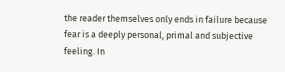the reader themselves only ends in failure because fear is a deeply personal, primal and subjective feeling. In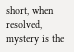short, when resolved, mystery is the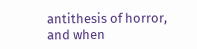antithesis of horror, and when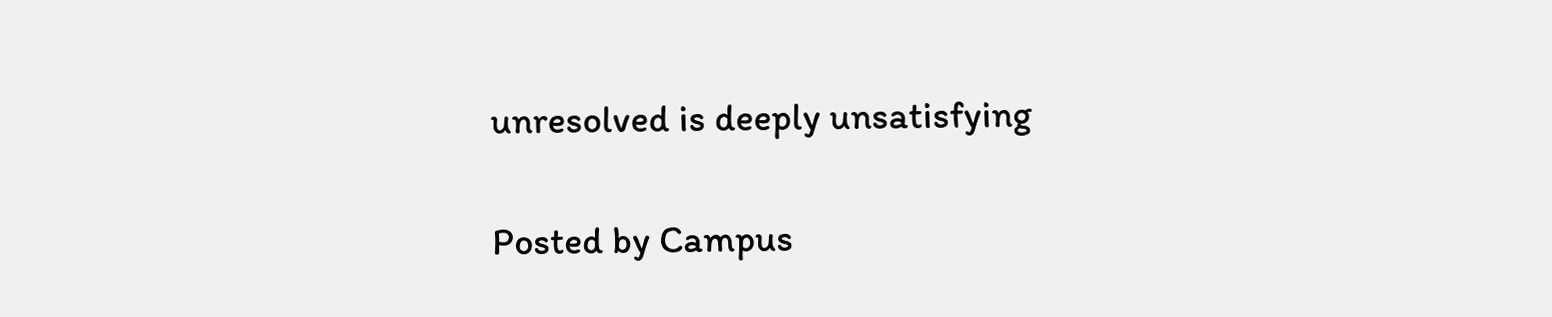unresolved is deeply unsatisfying

Posted by Campus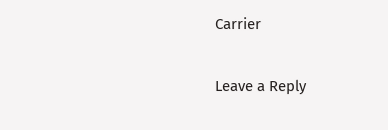Carrier

Leave a Reply